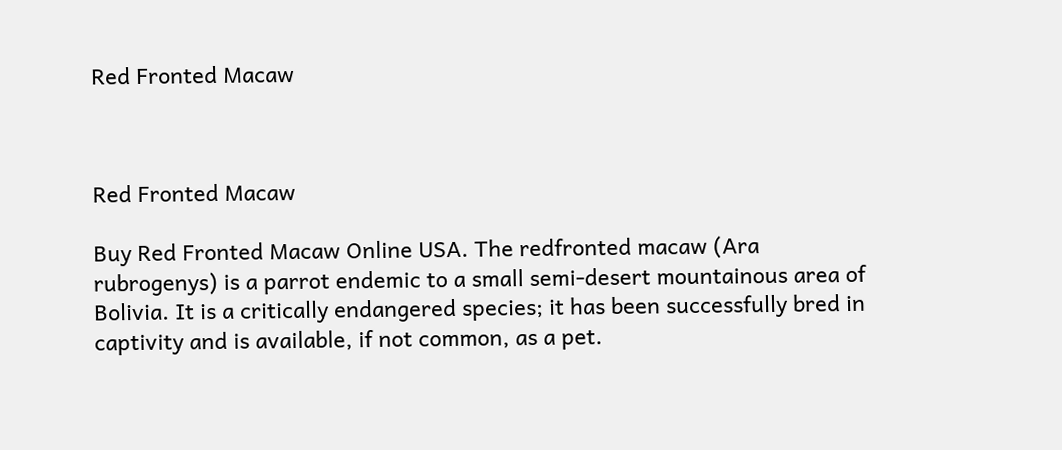Red Fronted Macaw



Red Fronted Macaw

Buy Red Fronted Macaw Online USA. The redfronted macaw (Ara rubrogenys) is a parrot endemic to a small semi-desert mountainous area of Bolivia. It is a critically endangered species; it has been successfully bred in captivity and is available, if not common, as a pet.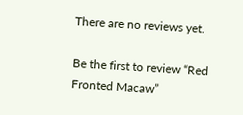There are no reviews yet.

Be the first to review “Red Fronted Macaw”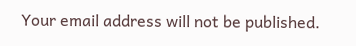Your email address will not be published.